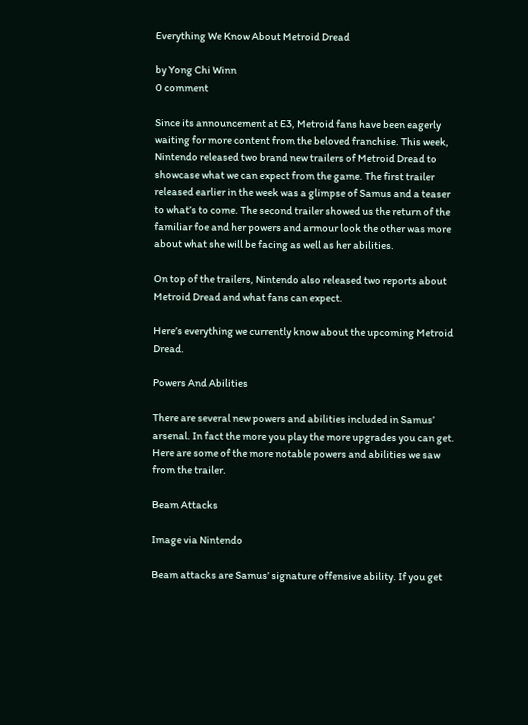Everything We Know About Metroid Dread

by Yong Chi Winn
0 comment

Since its announcement at E3, Metroid fans have been eagerly waiting for more content from the beloved franchise. This week, Nintendo released two brand new trailers of Metroid Dread to showcase what we can expect from the game. The first trailer released earlier in the week was a glimpse of Samus and a teaser to what’s to come. The second trailer showed us the return of the familiar foe and her powers and armour look the other was more about what she will be facing as well as her abilities.

On top of the trailers, Nintendo also released two reports about Metroid Dread and what fans can expect.

Here’s everything we currently know about the upcoming Metroid Dread.

Powers And Abilities

There are several new powers and abilities included in Samus’ arsenal. In fact the more you play the more upgrades you can get. Here are some of the more notable powers and abilities we saw from the trailer.

Beam Attacks

Image via Nintendo

Beam attacks are Samus’ signature offensive ability. If you get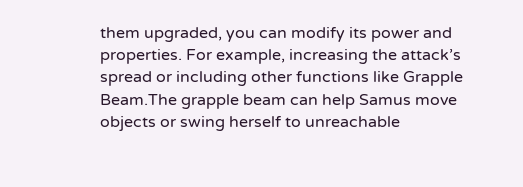them upgraded, you can modify its power and properties. For example, increasing the attack’s spread or including other functions like Grapple Beam.The grapple beam can help Samus move objects or swing herself to unreachable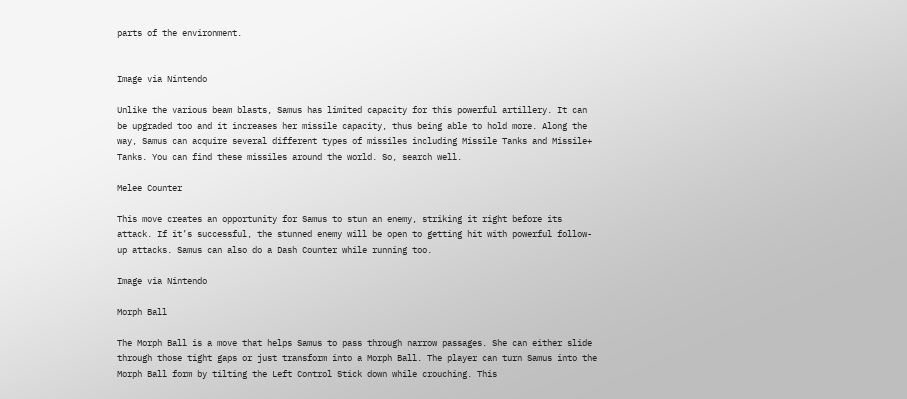parts of the environment.


Image via Nintendo

Unlike the various beam blasts, Samus has limited capacity for this powerful artillery. It can be upgraded too and it increases her missile capacity, thus being able to hold more. Along the way, Samus can acquire several different types of missiles including Missile Tanks and Missile+ Tanks. You can find these missiles around the world. So, search well.

Melee Counter

This move creates an opportunity for Samus to stun an enemy, striking it right before its attack. If it’s successful, the stunned enemy will be open to getting hit with powerful follow-up attacks. Samus can also do a Dash Counter while running too.

Image via Nintendo

Morph Ball

The Morph Ball is a move that helps Samus to pass through narrow passages. She can either slide through those tight gaps or just transform into a Morph Ball. The player can turn Samus into the Morph Ball form by tilting the Left Control Stick down while crouching. This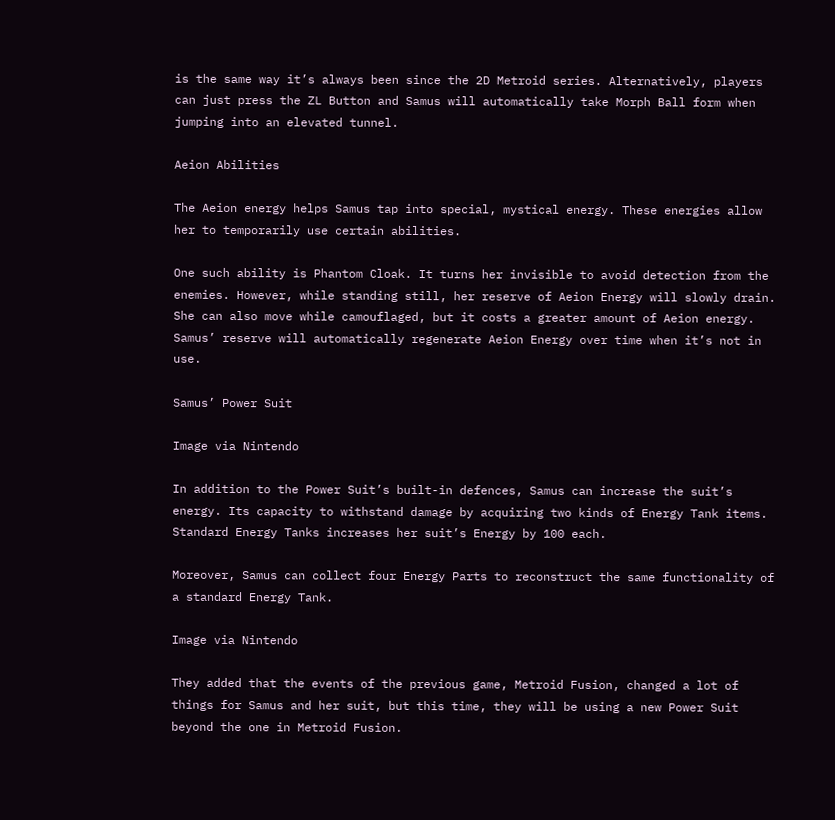is the same way it’s always been since the 2D Metroid series. Alternatively, players can just press the ZL Button and Samus will automatically take Morph Ball form when jumping into an elevated tunnel.

Aeion Abilities

The Aeion energy helps Samus tap into special, mystical energy. These energies allow her to temporarily use certain abilities.

One such ability is Phantom Cloak. It turns her invisible to avoid detection from the enemies. However, while standing still, her reserve of Aeion Energy will slowly drain. She can also move while camouflaged, but it costs a greater amount of Aeion energy. Samus’ reserve will automatically regenerate Aeion Energy over time when it’s not in use.

Samus’ Power Suit

Image via Nintendo

In addition to the Power Suit’s built-in defences, Samus can increase the suit’s energy. Its capacity to withstand damage by acquiring two kinds of Energy Tank items. Standard Energy Tanks increases her suit’s Energy by 100 each.

Moreover, Samus can collect four Energy Parts to reconstruct the same functionality of a standard Energy Tank.

Image via Nintendo

They added that the events of the previous game, Metroid Fusion, changed a lot of things for Samus and her suit, but this time, they will be using a new Power Suit beyond the one in Metroid Fusion.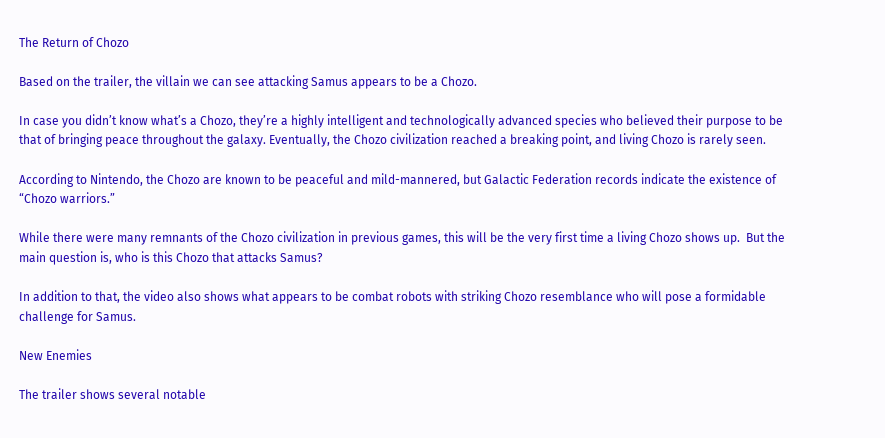The Return of Chozo

Based on the trailer, the villain we can see attacking Samus appears to be a Chozo.

In case you didn’t know what’s a Chozo, they’re a highly intelligent and technologically advanced species who believed their purpose to be that of bringing peace throughout the galaxy. Eventually, the Chozo civilization reached a breaking point, and living Chozo is rarely seen.

According to Nintendo, the Chozo are known to be peaceful and mild-mannered, but Galactic Federation records indicate the existence of “Chozo warriors.”

While there were many remnants of the Chozo civilization in previous games, this will be the very first time a living Chozo shows up.  But the main question is, who is this Chozo that attacks Samus?

In addition to that, the video also shows what appears to be combat robots with striking Chozo resemblance who will pose a formidable challenge for Samus.

New Enemies

The trailer shows several notable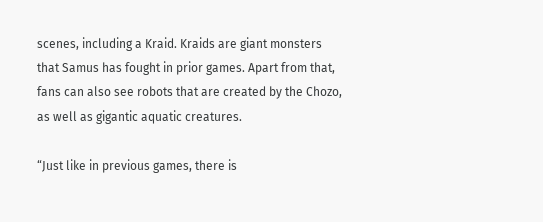scenes, including a Kraid. Kraids are giant monsters that Samus has fought in prior games. Apart from that, fans can also see robots that are created by the Chozo, as well as gigantic aquatic creatures.

“Just like in previous games, there is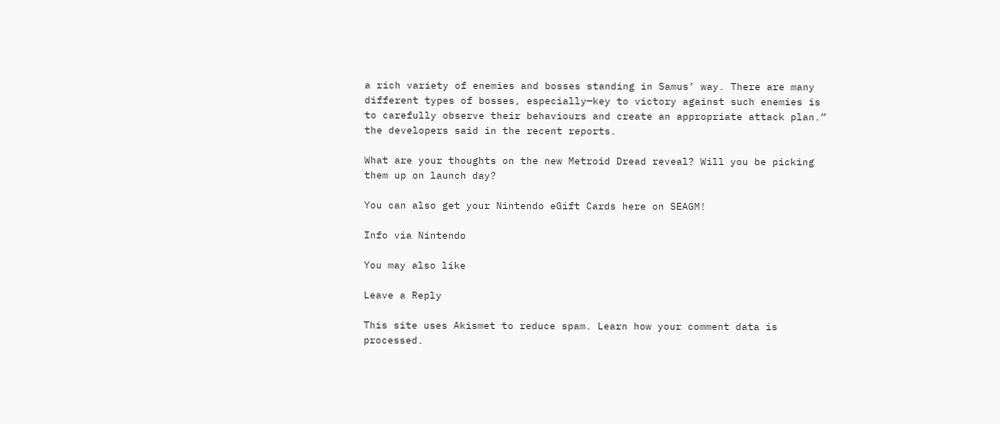a rich variety of enemies and bosses standing in Samus’ way. There are many different types of bosses, especially—key to victory against such enemies is to carefully observe their behaviours and create an appropriate attack plan.” the developers said in the recent reports.

What are your thoughts on the new Metroid Dread reveal? Will you be picking them up on launch day?

You can also get your Nintendo eGift Cards here on SEAGM!

Info via Nintendo

You may also like

Leave a Reply

This site uses Akismet to reduce spam. Learn how your comment data is processed.